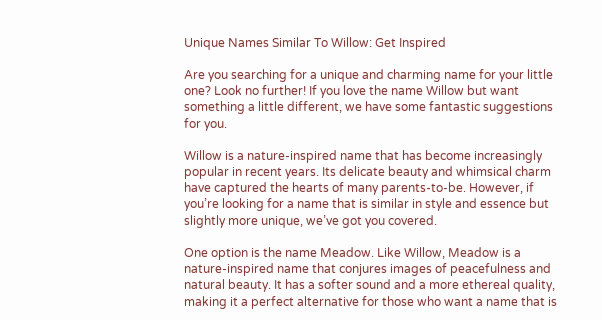Unique Names Similar To Willow: Get Inspired

Are you searching for a unique and charming name for your little one? Look no further! If you love the name Willow but want something a little different, we have some fantastic suggestions for you.

Willow is a nature-inspired name that has become increasingly popular in recent years. Its delicate beauty and whimsical charm have captured the hearts of many parents-to-be. However, if you’re looking for a name that is similar in style and essence but slightly more unique, we’ve got you covered.

One option is the name Meadow. Like Willow, Meadow is a nature-inspired name that conjures images of peacefulness and natural beauty. It has a softer sound and a more ethereal quality, making it a perfect alternative for those who want a name that is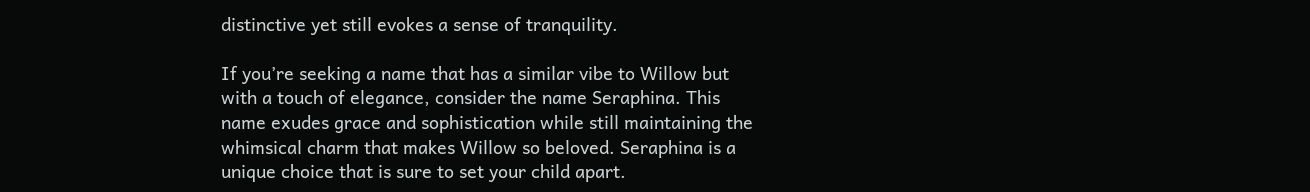distinctive yet still evokes a sense of tranquility.

If you’re seeking a name that has a similar vibe to Willow but with a touch of elegance, consider the name Seraphina. This name exudes grace and sophistication while still maintaining the whimsical charm that makes Willow so beloved. Seraphina is a unique choice that is sure to set your child apart.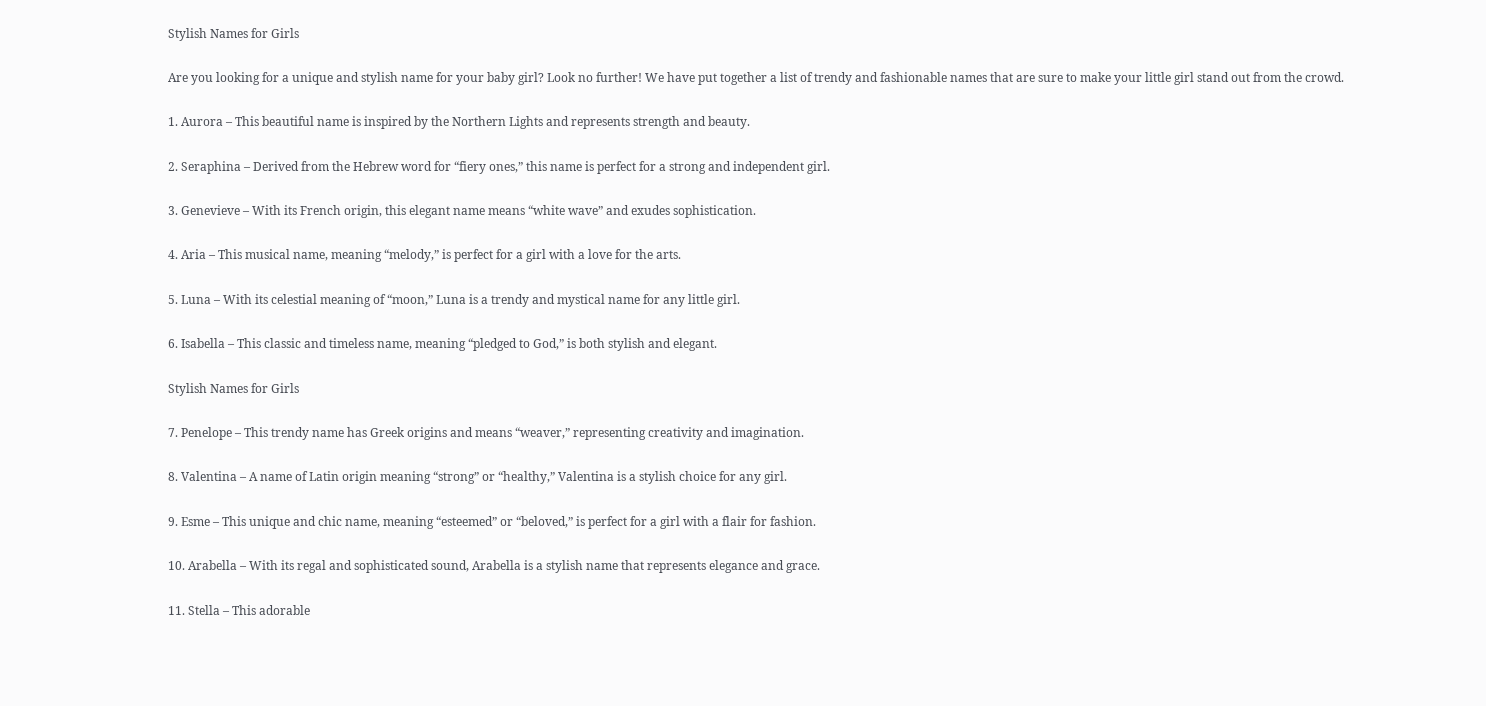Stylish Names for Girls

Are you looking for a unique and stylish name for your baby girl? Look no further! We have put together a list of trendy and fashionable names that are sure to make your little girl stand out from the crowd.

1. Aurora – This beautiful name is inspired by the Northern Lights and represents strength and beauty.

2. Seraphina – Derived from the Hebrew word for “fiery ones,” this name is perfect for a strong and independent girl.

3. Genevieve – With its French origin, this elegant name means “white wave” and exudes sophistication.

4. Aria – This musical name, meaning “melody,” is perfect for a girl with a love for the arts.

5. Luna – With its celestial meaning of “moon,” Luna is a trendy and mystical name for any little girl.

6. Isabella – This classic and timeless name, meaning “pledged to God,” is both stylish and elegant.

Stylish Names for Girls

7. Penelope – This trendy name has Greek origins and means “weaver,” representing creativity and imagination.

8. Valentina – A name of Latin origin meaning “strong” or “healthy,” Valentina is a stylish choice for any girl.

9. Esme – This unique and chic name, meaning “esteemed” or “beloved,” is perfect for a girl with a flair for fashion.

10. Arabella – With its regal and sophisticated sound, Arabella is a stylish name that represents elegance and grace.

11. Stella – This adorable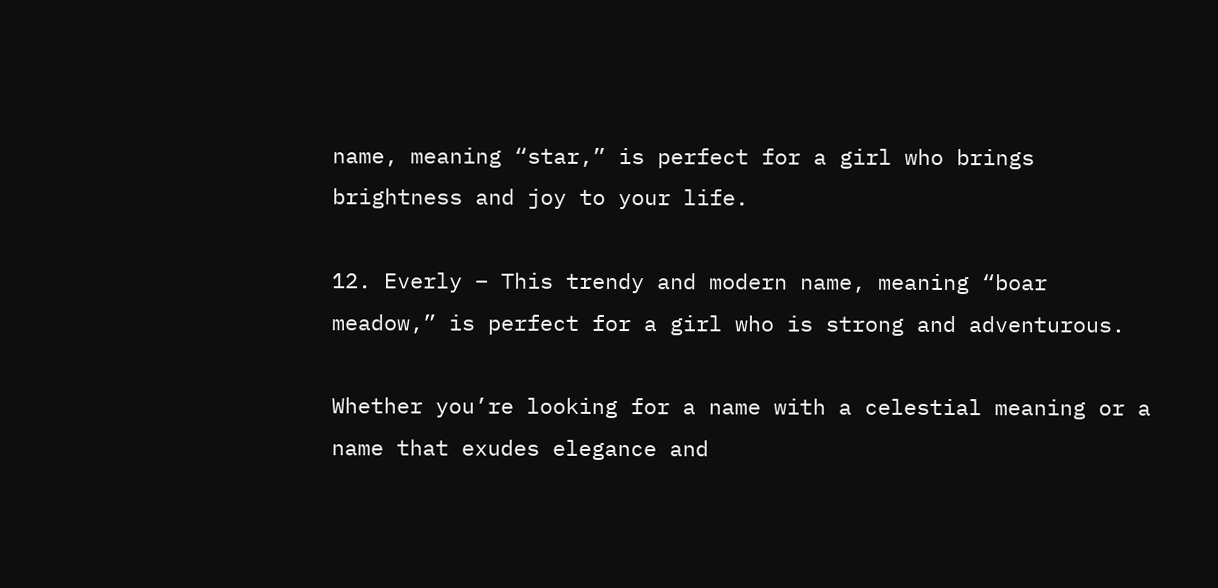name, meaning “star,” is perfect for a girl who brings brightness and joy to your life.

12. Everly – This trendy and modern name, meaning “boar meadow,” is perfect for a girl who is strong and adventurous.

Whether you’re looking for a name with a celestial meaning or a name that exudes elegance and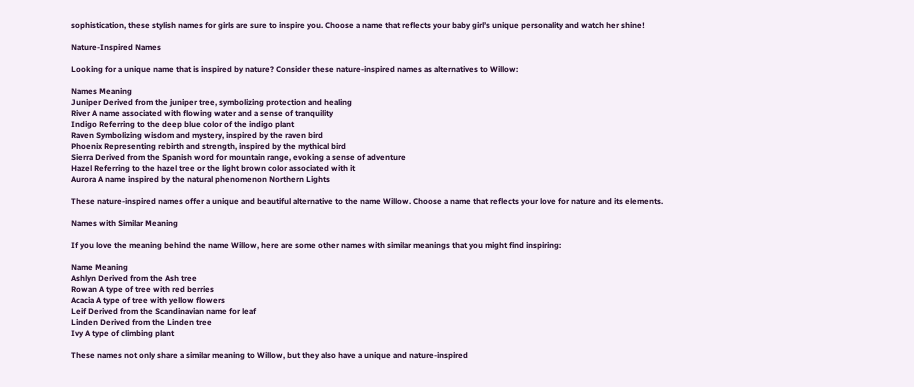sophistication, these stylish names for girls are sure to inspire you. Choose a name that reflects your baby girl’s unique personality and watch her shine!

Nature-Inspired Names

Looking for a unique name that is inspired by nature? Consider these nature-inspired names as alternatives to Willow:

Names Meaning
Juniper Derived from the juniper tree, symbolizing protection and healing
River A name associated with flowing water and a sense of tranquility
Indigo Referring to the deep blue color of the indigo plant
Raven Symbolizing wisdom and mystery, inspired by the raven bird
Phoenix Representing rebirth and strength, inspired by the mythical bird
Sierra Derived from the Spanish word for mountain range, evoking a sense of adventure
Hazel Referring to the hazel tree or the light brown color associated with it
Aurora A name inspired by the natural phenomenon Northern Lights

These nature-inspired names offer a unique and beautiful alternative to the name Willow. Choose a name that reflects your love for nature and its elements.

Names with Similar Meaning

If you love the meaning behind the name Willow, here are some other names with similar meanings that you might find inspiring:

Name Meaning
Ashlyn Derived from the Ash tree
Rowan A type of tree with red berries
Acacia A type of tree with yellow flowers
Leif Derived from the Scandinavian name for leaf
Linden Derived from the Linden tree
Ivy A type of climbing plant

These names not only share a similar meaning to Willow, but they also have a unique and nature-inspired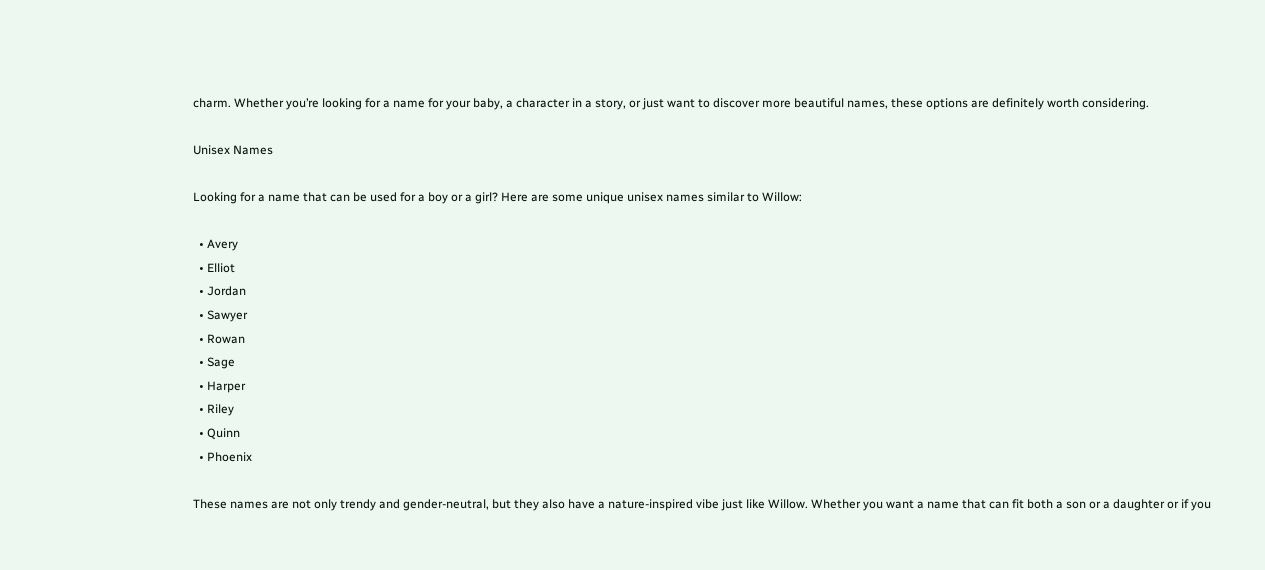charm. Whether you’re looking for a name for your baby, a character in a story, or just want to discover more beautiful names, these options are definitely worth considering.

Unisex Names

Looking for a name that can be used for a boy or a girl? Here are some unique unisex names similar to Willow:

  • Avery
  • Elliot
  • Jordan
  • Sawyer
  • Rowan
  • Sage
  • Harper
  • Riley
  • Quinn
  • Phoenix

These names are not only trendy and gender-neutral, but they also have a nature-inspired vibe just like Willow. Whether you want a name that can fit both a son or a daughter or if you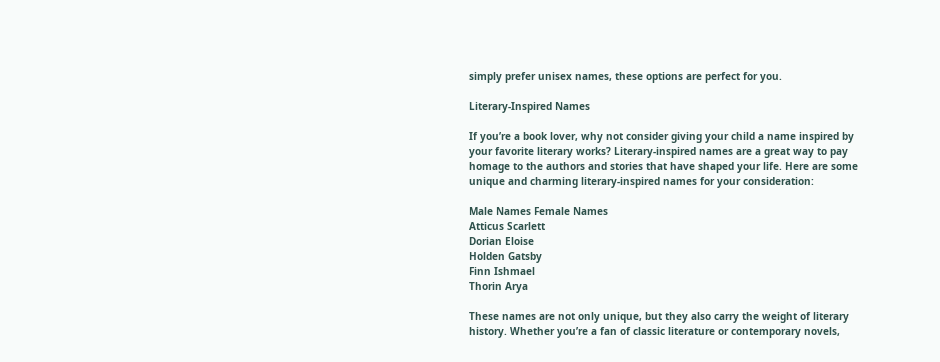simply prefer unisex names, these options are perfect for you.

Literary-Inspired Names

If you’re a book lover, why not consider giving your child a name inspired by your favorite literary works? Literary-inspired names are a great way to pay homage to the authors and stories that have shaped your life. Here are some unique and charming literary-inspired names for your consideration:

Male Names Female Names
Atticus Scarlett
Dorian Eloise
Holden Gatsby
Finn Ishmael
Thorin Arya

These names are not only unique, but they also carry the weight of literary history. Whether you’re a fan of classic literature or contemporary novels,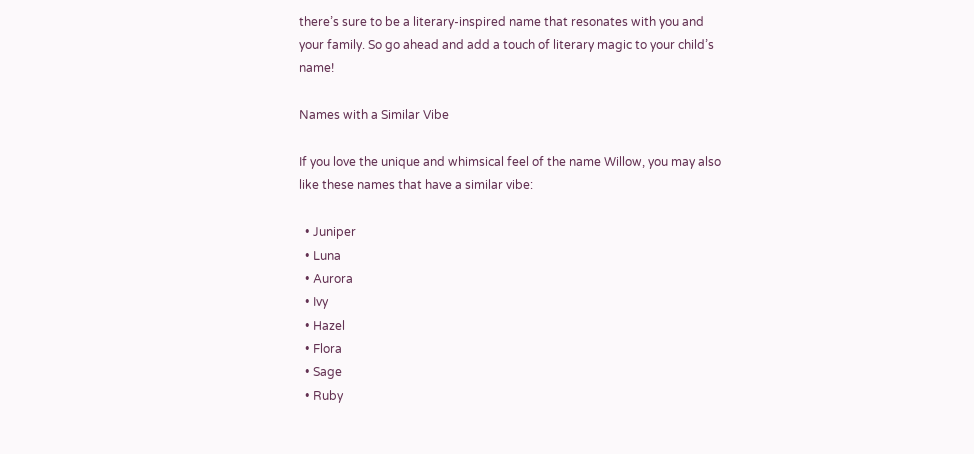there’s sure to be a literary-inspired name that resonates with you and your family. So go ahead and add a touch of literary magic to your child’s name!

Names with a Similar Vibe

If you love the unique and whimsical feel of the name Willow, you may also like these names that have a similar vibe:

  • Juniper
  • Luna
  • Aurora
  • Ivy
  • Hazel
  • Flora
  • Sage
  • Ruby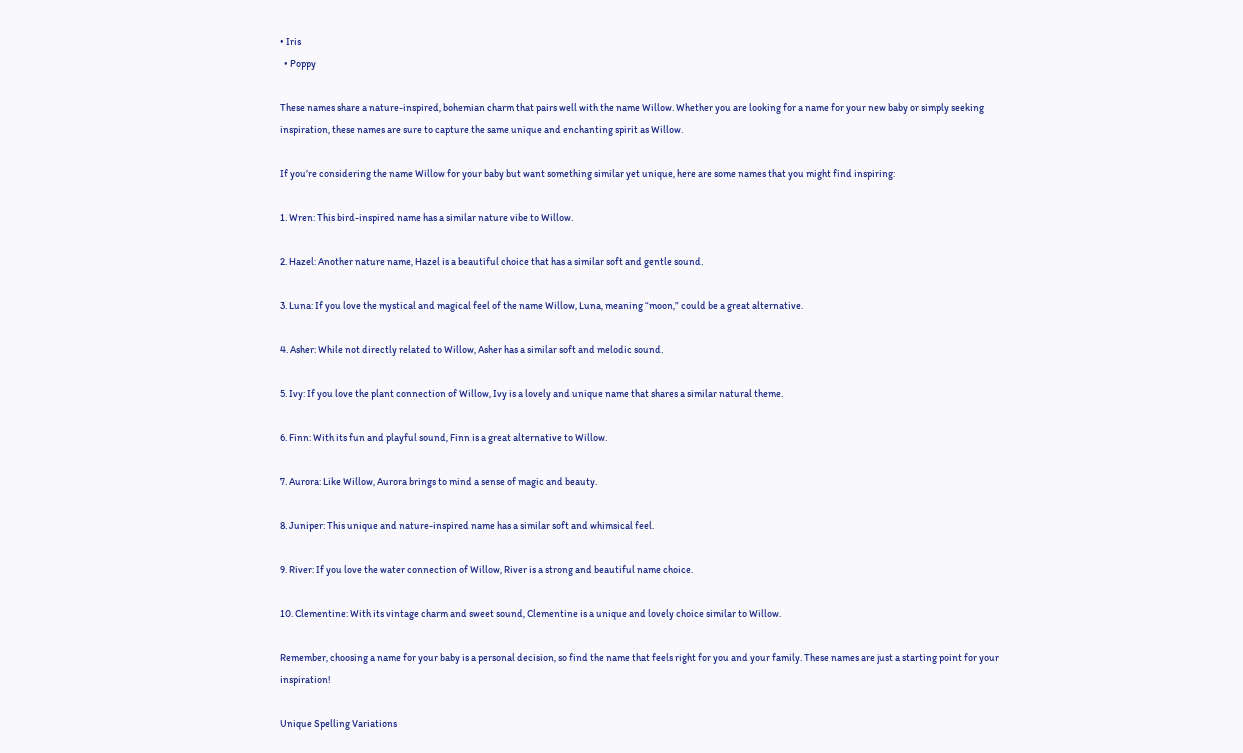• Iris
  • Poppy

These names share a nature-inspired, bohemian charm that pairs well with the name Willow. Whether you are looking for a name for your new baby or simply seeking inspiration, these names are sure to capture the same unique and enchanting spirit as Willow.

If you’re considering the name Willow for your baby but want something similar yet unique, here are some names that you might find inspiring:

1. Wren: This bird-inspired name has a similar nature vibe to Willow.

2. Hazel: Another nature name, Hazel is a beautiful choice that has a similar soft and gentle sound.

3. Luna: If you love the mystical and magical feel of the name Willow, Luna, meaning “moon,” could be a great alternative.

4. Asher: While not directly related to Willow, Asher has a similar soft and melodic sound.

5. Ivy: If you love the plant connection of Willow, Ivy is a lovely and unique name that shares a similar natural theme.

6. Finn: With its fun and playful sound, Finn is a great alternative to Willow.

7. Aurora: Like Willow, Aurora brings to mind a sense of magic and beauty.

8. Juniper: This unique and nature-inspired name has a similar soft and whimsical feel.

9. River: If you love the water connection of Willow, River is a strong and beautiful name choice.

10. Clementine: With its vintage charm and sweet sound, Clementine is a unique and lovely choice similar to Willow.

Remember, choosing a name for your baby is a personal decision, so find the name that feels right for you and your family. These names are just a starting point for your inspiration!

Unique Spelling Variations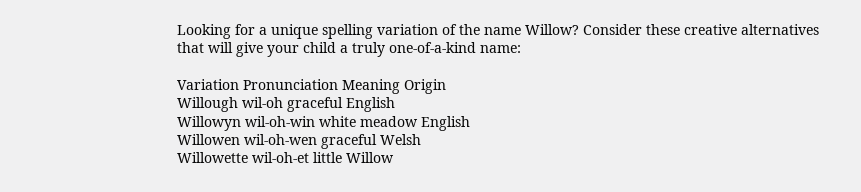Looking for a unique spelling variation of the name Willow? Consider these creative alternatives that will give your child a truly one-of-a-kind name:

Variation Pronunciation Meaning Origin
Willough wil-oh graceful English
Willowyn wil-oh-win white meadow English
Willowen wil-oh-wen graceful Welsh
Willowette wil-oh-et little Willow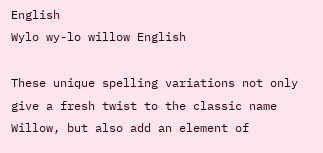English
Wylo wy-lo willow English

These unique spelling variations not only give a fresh twist to the classic name Willow, but also add an element of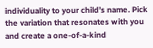individuality to your child’s name. Pick the variation that resonates with you and create a one-of-a-kind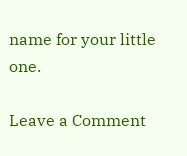name for your little one.

Leave a Comment